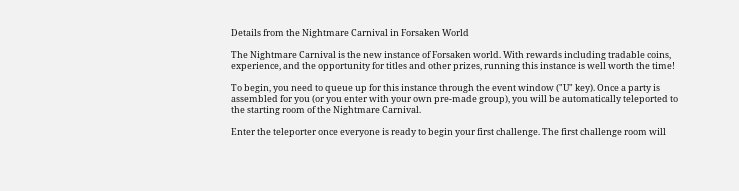Details from the Nightmare Carnival in Forsaken World

The Nightmare Carnival is the new instance of Forsaken world. With rewards including tradable coins, experience, and the opportunity for titles and other prizes, running this instance is well worth the time!

To begin, you need to queue up for this instance through the event window ("U" key). Once a party is assembled for you (or you enter with your own pre-made group), you will be automatically teleported to the starting room of the Nightmare Carnival.

Enter the teleporter once everyone is ready to begin your first challenge. The first challenge room will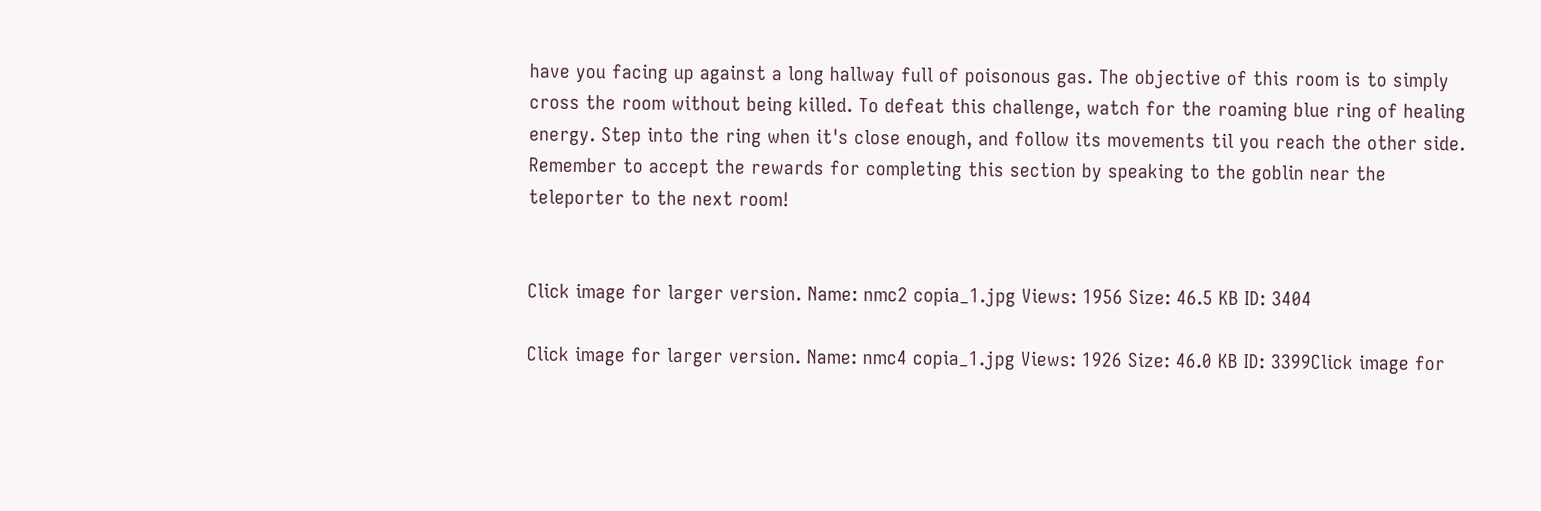have you facing up against a long hallway full of poisonous gas. The objective of this room is to simply cross the room without being killed. To defeat this challenge, watch for the roaming blue ring of healing energy. Step into the ring when it's close enough, and follow its movements til you reach the other side.
Remember to accept the rewards for completing this section by speaking to the goblin near the teleporter to the next room!


Click image for larger version. Name: nmc2 copia_1.jpg Views: 1956 Size: 46.5 KB ID: 3404

Click image for larger version. Name: nmc4 copia_1.jpg Views: 1926 Size: 46.0 KB ID: 3399Click image for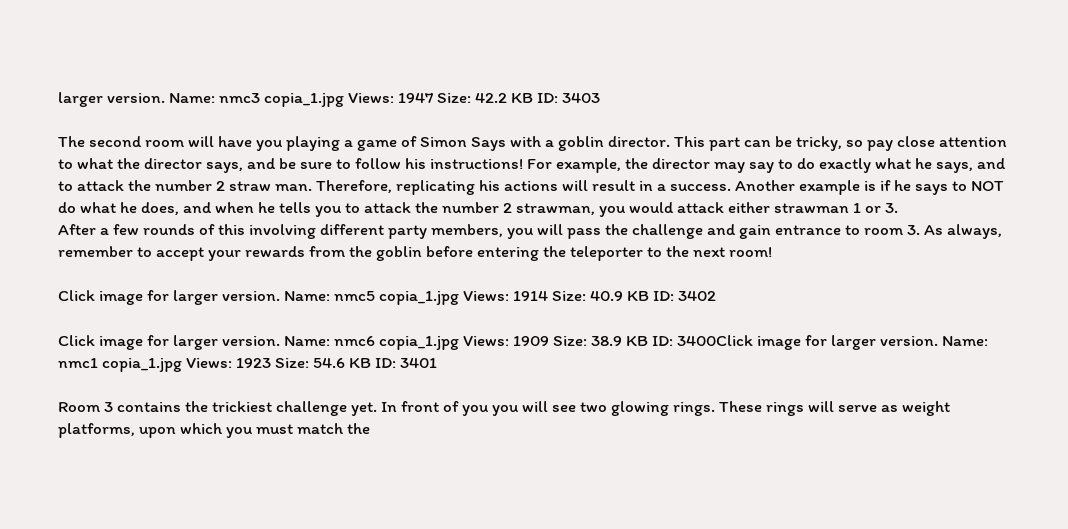larger version. Name: nmc3 copia_1.jpg Views: 1947 Size: 42.2 KB ID: 3403

The second room will have you playing a game of Simon Says with a goblin director. This part can be tricky, so pay close attention to what the director says, and be sure to follow his instructions! For example, the director may say to do exactly what he says, and to attack the number 2 straw man. Therefore, replicating his actions will result in a success. Another example is if he says to NOT do what he does, and when he tells you to attack the number 2 strawman, you would attack either strawman 1 or 3.
After a few rounds of this involving different party members, you will pass the challenge and gain entrance to room 3. As always, remember to accept your rewards from the goblin before entering the teleporter to the next room!

Click image for larger version. Name: nmc5 copia_1.jpg Views: 1914 Size: 40.9 KB ID: 3402

Click image for larger version. Name: nmc6 copia_1.jpg Views: 1909 Size: 38.9 KB ID: 3400Click image for larger version. Name: nmc1 copia_1.jpg Views: 1923 Size: 54.6 KB ID: 3401

Room 3 contains the trickiest challenge yet. In front of you you will see two glowing rings. These rings will serve as weight platforms, upon which you must match the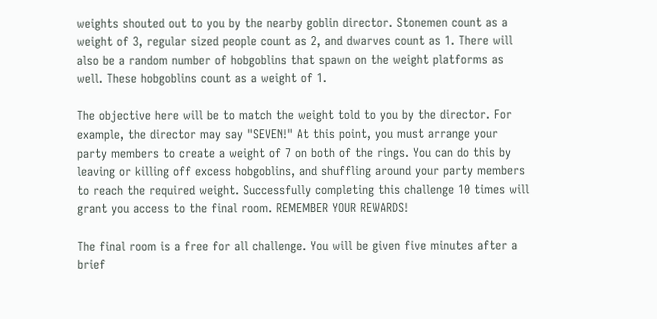weights shouted out to you by the nearby goblin director. Stonemen count as a weight of 3, regular sized people count as 2, and dwarves count as 1. There will also be a random number of hobgoblins that spawn on the weight platforms as well. These hobgoblins count as a weight of 1.

The objective here will be to match the weight told to you by the director. For example, the director may say "SEVEN!" At this point, you must arrange your party members to create a weight of 7 on both of the rings. You can do this by leaving or killing off excess hobgoblins, and shuffling around your party members to reach the required weight. Successfully completing this challenge 10 times will grant you access to the final room. REMEMBER YOUR REWARDS!

The final room is a free for all challenge. You will be given five minutes after a brief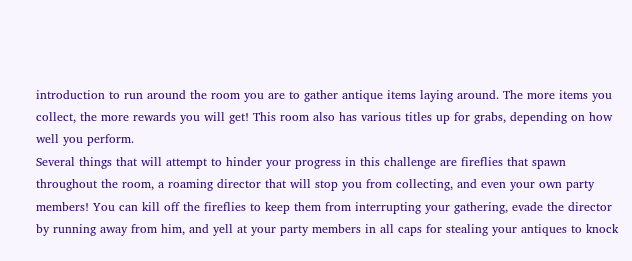introduction to run around the room you are to gather antique items laying around. The more items you collect, the more rewards you will get! This room also has various titles up for grabs, depending on how well you perform.
Several things that will attempt to hinder your progress in this challenge are fireflies that spawn throughout the room, a roaming director that will stop you from collecting, and even your own party members! You can kill off the fireflies to keep them from interrupting your gathering, evade the director by running away from him, and yell at your party members in all caps for stealing your antiques to knock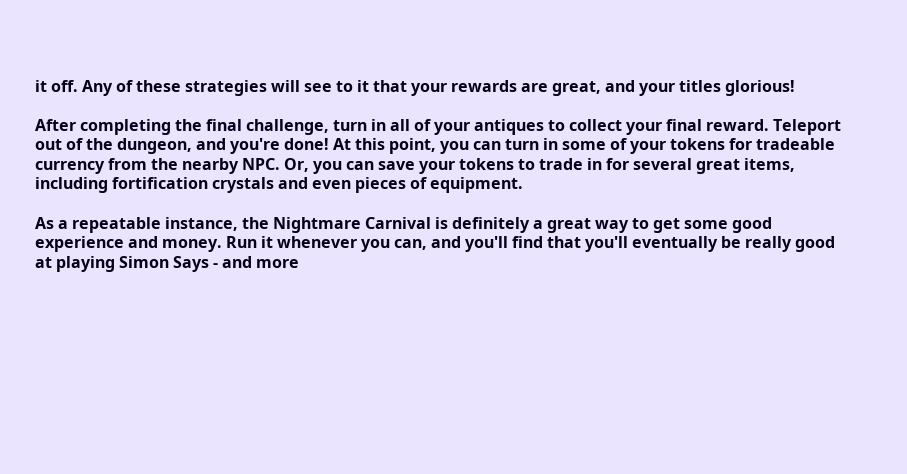it off. Any of these strategies will see to it that your rewards are great, and your titles glorious!

After completing the final challenge, turn in all of your antiques to collect your final reward. Teleport out of the dungeon, and you're done! At this point, you can turn in some of your tokens for tradeable currency from the nearby NPC. Or, you can save your tokens to trade in for several great items, including fortification crystals and even pieces of equipment.

As a repeatable instance, the Nightmare Carnival is definitely a great way to get some good experience and money. Run it whenever you can, and you'll find that you'll eventually be really good at playing Simon Says - and more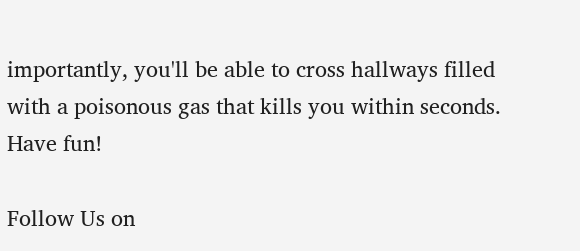importantly, you'll be able to cross hallways filled with a poisonous gas that kills you within seconds. Have fun!

Follow Us on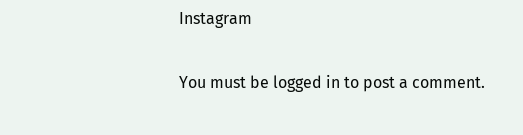Instagram


You must be logged in to post a comment.